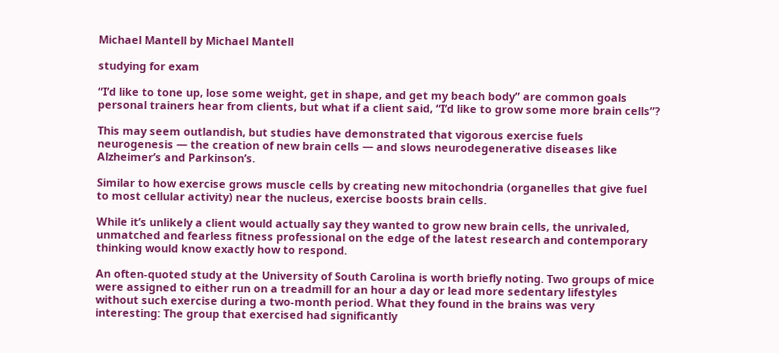Michael Mantell by Michael Mantell

studying for exam

“I’d like to tone up, lose some weight, get in shape, and get my beach body” are common goals personal trainers hear from clients, but what if a client said, “I’d like to grow some more brain cells”?

This may seem outlandish, but studies have demonstrated that vigorous exercise fuels neurogenesis — the creation of new brain cells — and slows neurodegenerative diseases like Alzheimer’s and Parkinson’s.

Similar to how exercise grows muscle cells by creating new mitochondria (organelles that give fuel to most cellular activity) near the nucleus, exercise boosts brain cells.

While it’s unlikely a client would actually say they wanted to grow new brain cells, the unrivaled, unmatched and fearless fitness professional on the edge of the latest research and contemporary thinking would know exactly how to respond.

An often-quoted study at the University of South Carolina is worth briefly noting. Two groups of mice were assigned to either run on a treadmill for an hour a day or lead more sedentary lifestyles without such exercise during a two-month period. What they found in the brains was very interesting: The group that exercised had significantly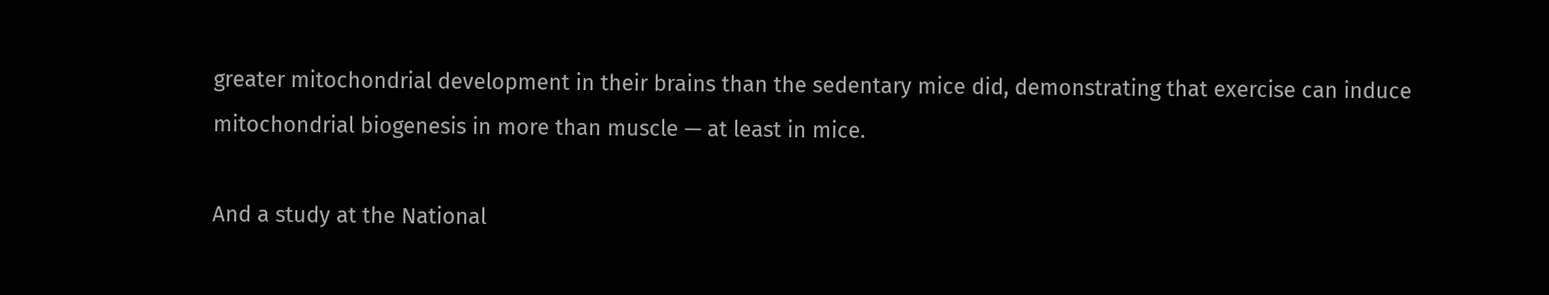greater mitochondrial development in their brains than the sedentary mice did, demonstrating that exercise can induce mitochondrial biogenesis in more than muscle — at least in mice.

And a study at the National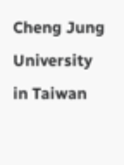Cheng Jung University in Taiwan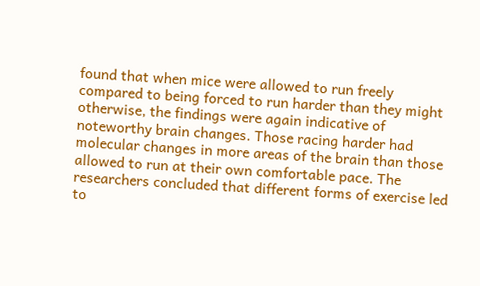found that when mice were allowed to run freely compared to being forced to run harder than they might otherwise, the findings were again indicative of noteworthy brain changes. Those racing harder had molecular changes in more areas of the brain than those allowed to run at their own comfortable pace. The researchers concluded that different forms of exercise led to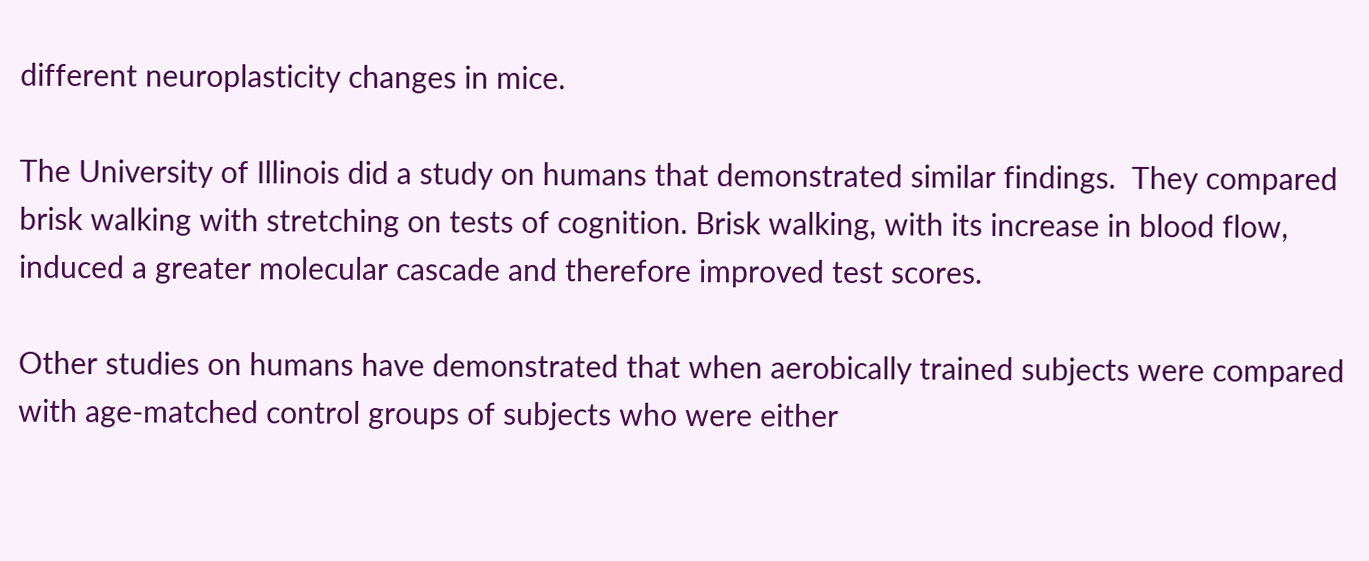different neuroplasticity changes in mice.

The University of Illinois did a study on humans that demonstrated similar findings.  They compared brisk walking with stretching on tests of cognition. Brisk walking, with its increase in blood flow, induced a greater molecular cascade and therefore improved test scores.

Other studies on humans have demonstrated that when aerobically trained subjects were compared with age-matched control groups of subjects who were either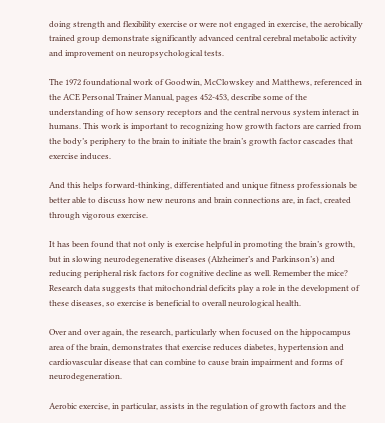doing strength and flexibility exercise or were not engaged in exercise, the aerobically trained group demonstrate significantly advanced central cerebral metabolic activity and improvement on neuropsychological tests.

The 1972 foundational work of Goodwin, McClowskey and Matthews, referenced in the ACE Personal Trainer Manual, pages 452-453, describe some of the understanding of how sensory receptors and the central nervous system interact in humans. This work is important to recognizing how growth factors are carried from the body’s periphery to the brain to initiate the brain’s growth factor cascades that exercise induces.

And this helps forward-thinking, differentiated and unique fitness professionals be better able to discuss how new neurons and brain connections are, in fact, created through vigorous exercise.

It has been found that not only is exercise helpful in promoting the brain’s growth, but in slowing neurodegenerative diseases (Alzheimer’s and Parkinson’s) and reducing peripheral risk factors for cognitive decline as well. Remember the mice? Research data suggests that mitochondrial deficits play a role in the development of these diseases, so exercise is beneficial to overall neurological health.

Over and over again, the research, particularly when focused on the hippocampus area of the brain, demonstrates that exercise reduces diabetes, hypertension and cardiovascular disease that can combine to cause brain impairment and forms of neurodegeneration.

Aerobic exercise, in particular, assists in the regulation of growth factors and the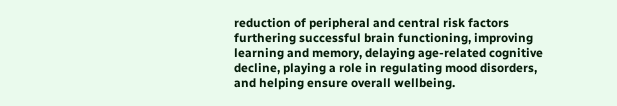reduction of peripheral and central risk factors furthering successful brain functioning, improving learning and memory, delaying age-related cognitive decline, playing a role in regulating mood disorders, and helping ensure overall wellbeing.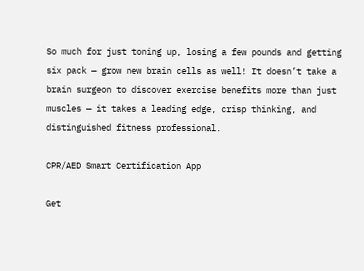So much for just toning up, losing a few pounds and getting six pack — grow new brain cells as well! It doesn’t take a brain surgeon to discover exercise benefits more than just muscles — it takes a leading edge, crisp thinking, and distinguished fitness professional.

CPR/AED Smart Certification App

Get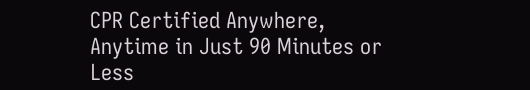CPR Certified Anywhere,
Anytime in Just 90 Minutes or Less